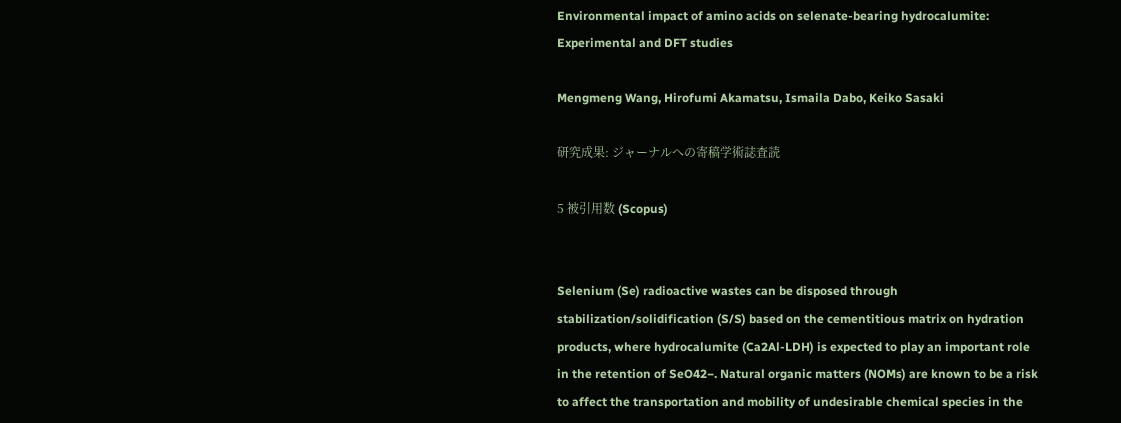Environmental impact of amino acids on selenate-bearing hydrocalumite: Experimental and DFT studies

Mengmeng Wang, Hirofumi Akamatsu, Ismaila Dabo, Keiko Sasaki

研究成果: ジャーナルへの寄稿学術誌査読

5 被引用数 (Scopus)


Selenium (Se) radioactive wastes can be disposed through stabilization/solidification (S/S) based on the cementitious matrix on hydration products, where hydrocalumite (Ca2Al-LDH) is expected to play an important role in the retention of SeO42−. Natural organic matters (NOMs) are known to be a risk to affect the transportation and mobility of undesirable chemical species in the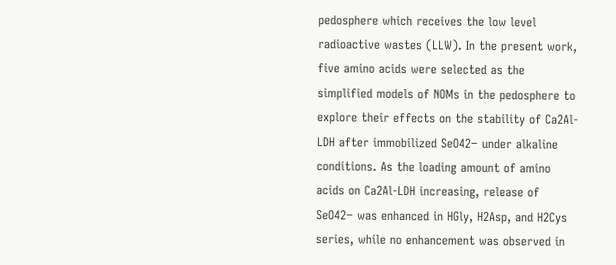pedosphere which receives the low level radioactive wastes (LLW). In the present work, five amino acids were selected as the simplified models of NOMs in the pedosphere to explore their effects on the stability of Ca2Al-LDH after immobilized SeO42− under alkaline conditions. As the loading amount of amino acids on Ca2Al-LDH increasing, release of SeO42− was enhanced in HGly, H2Asp, and H2Cys series, while no enhancement was observed in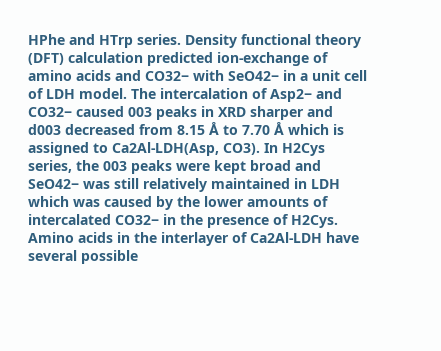HPhe and HTrp series. Density functional theory (DFT) calculation predicted ion-exchange of amino acids and CO32− with SeO42− in a unit cell of LDH model. The intercalation of Asp2− and CO32− caused 003 peaks in XRD sharper and d003 decreased from 8.15 Å to 7.70 Å which is assigned to Ca2Al-LDH(Asp, CO3). In H2Cys series, the 003 peaks were kept broad and SeO42− was still relatively maintained in LDH which was caused by the lower amounts of intercalated CO32− in the presence of H2Cys. Amino acids in the interlayer of Ca2Al-LDH have several possible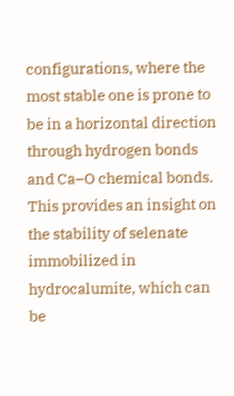configurations, where the most stable one is prone to be in a horizontal direction through hydrogen bonds and Ca–O chemical bonds. This provides an insight on the stability of selenate immobilized in hydrocalumite, which can be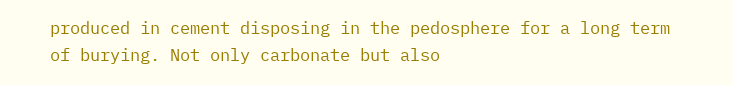produced in cement disposing in the pedosphere for a long term of burying. Not only carbonate but also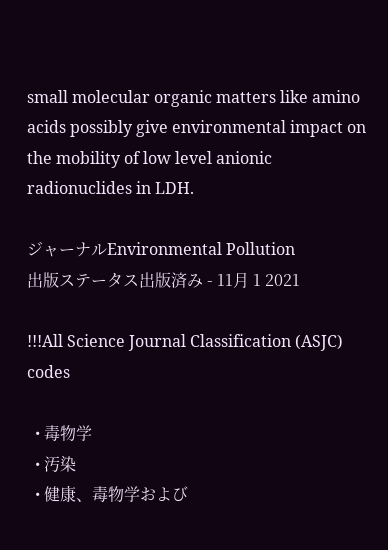small molecular organic matters like amino acids possibly give environmental impact on the mobility of low level anionic radionuclides in LDH.

ジャーナルEnvironmental Pollution
出版ステータス出版済み - 11月 1 2021

!!!All Science Journal Classification (ASJC) codes

  • 毒物学
  • 汚染
  • 健康、毒物学および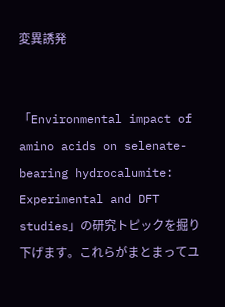変異誘発


「Environmental impact of amino acids on selenate-bearing hydrocalumite: Experimental and DFT studies」の研究トピックを掘り下げます。これらがまとまってユ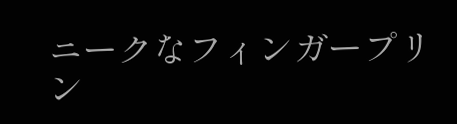ニークなフィンガープリン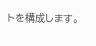トを構成します。